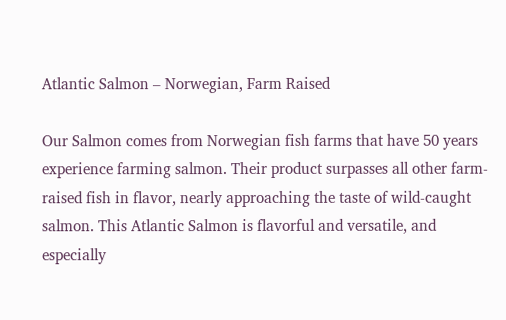Atlantic Salmon – Norwegian, Farm Raised

Our Salmon comes from Norwegian fish farms that have 50 years experience farming salmon. Their product surpasses all other farm-raised fish in flavor, nearly approaching the taste of wild-caught salmon. This Atlantic Salmon is flavorful and versatile, and especially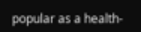popular as a health-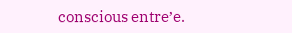conscious entre’e.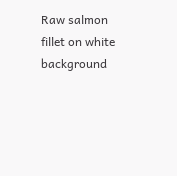Raw salmon fillet on white background